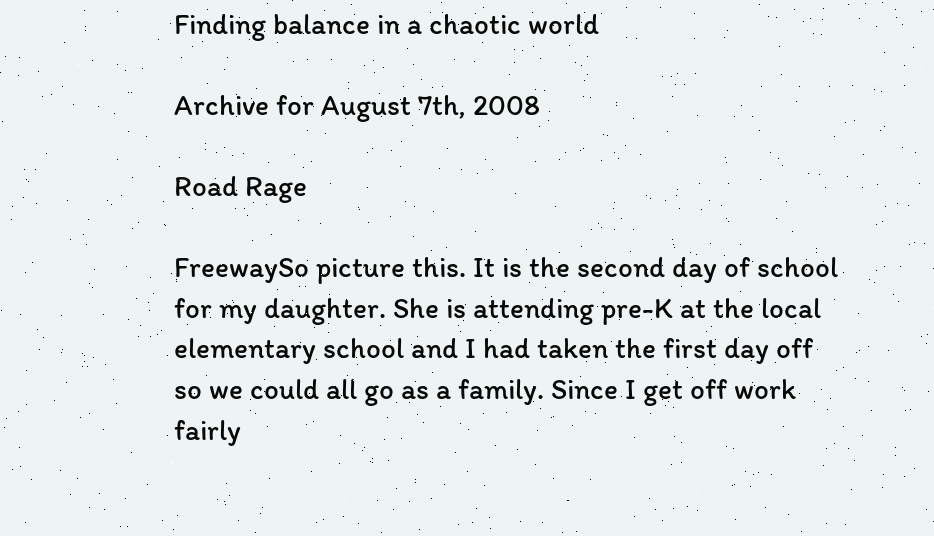Finding balance in a chaotic world

Archive for August 7th, 2008

Road Rage

FreewaySo picture this. It is the second day of school for my daughter. She is attending pre-K at the local elementary school and I had taken the first day off so we could all go as a family. Since I get off work fairly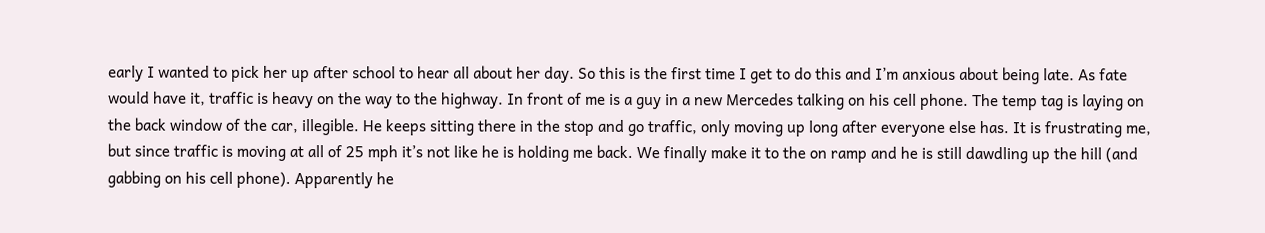early I wanted to pick her up after school to hear all about her day. So this is the first time I get to do this and I’m anxious about being late. As fate would have it, traffic is heavy on the way to the highway. In front of me is a guy in a new Mercedes talking on his cell phone. The temp tag is laying on the back window of the car, illegible. He keeps sitting there in the stop and go traffic, only moving up long after everyone else has. It is frustrating me, but since traffic is moving at all of 25 mph it’s not like he is holding me back. We finally make it to the on ramp and he is still dawdling up the hill (and gabbing on his cell phone). Apparently he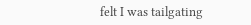felt I was tailgating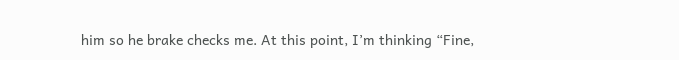him so he brake checks me. At this point, I’m thinking “Fine,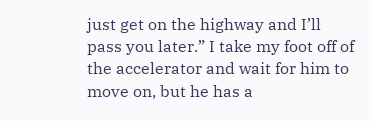just get on the highway and I’ll pass you later.” I take my foot off of the accelerator and wait for him to move on, but he has a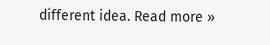different idea. Read more »